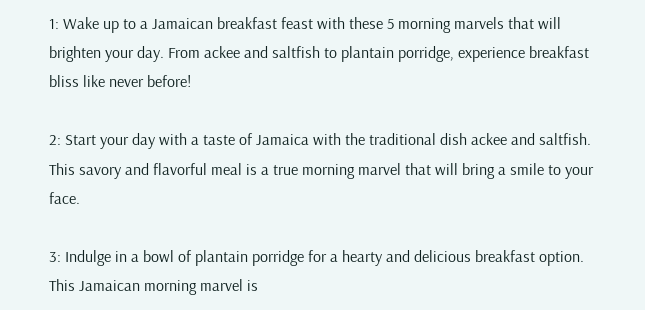1: Wake up to a Jamaican breakfast feast with these 5 morning marvels that will brighten your day. From ackee and saltfish to plantain porridge, experience breakfast bliss like never before!

2: Start your day with a taste of Jamaica with the traditional dish ackee and saltfish. This savory and flavorful meal is a true morning marvel that will bring a smile to your face.

3: Indulge in a bowl of plantain porridge for a hearty and delicious breakfast option. This Jamaican morning marvel is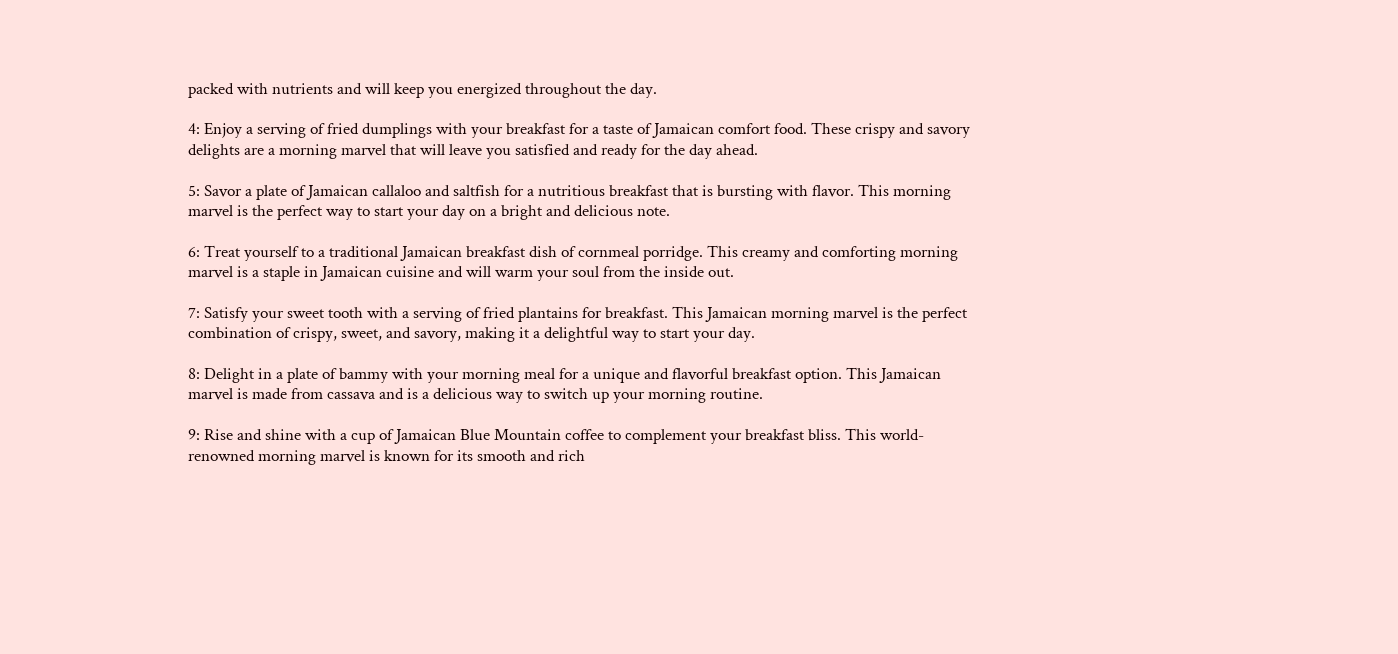packed with nutrients and will keep you energized throughout the day.

4: Enjoy a serving of fried dumplings with your breakfast for a taste of Jamaican comfort food. These crispy and savory delights are a morning marvel that will leave you satisfied and ready for the day ahead.

5: Savor a plate of Jamaican callaloo and saltfish for a nutritious breakfast that is bursting with flavor. This morning marvel is the perfect way to start your day on a bright and delicious note.

6: Treat yourself to a traditional Jamaican breakfast dish of cornmeal porridge. This creamy and comforting morning marvel is a staple in Jamaican cuisine and will warm your soul from the inside out.

7: Satisfy your sweet tooth with a serving of fried plantains for breakfast. This Jamaican morning marvel is the perfect combination of crispy, sweet, and savory, making it a delightful way to start your day.

8: Delight in a plate of bammy with your morning meal for a unique and flavorful breakfast option. This Jamaican marvel is made from cassava and is a delicious way to switch up your morning routine.

9: Rise and shine with a cup of Jamaican Blue Mountain coffee to complement your breakfast bliss. This world-renowned morning marvel is known for its smooth and rich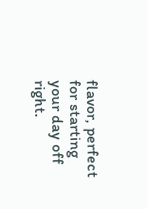flavor, perfect for starting your day off right.